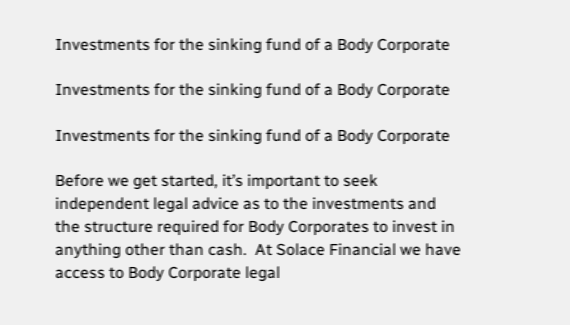Investments for the sinking fund of a Body Corporate

Investments for the sinking fund of a Body Corporate

Investments for the sinking fund of a Body Corporate

Before we get started, it’s important to seek independent legal advice as to the investments and the structure required for Body Corporates to invest in anything other than cash.  At Solace Financial we have access to Body Corporate legal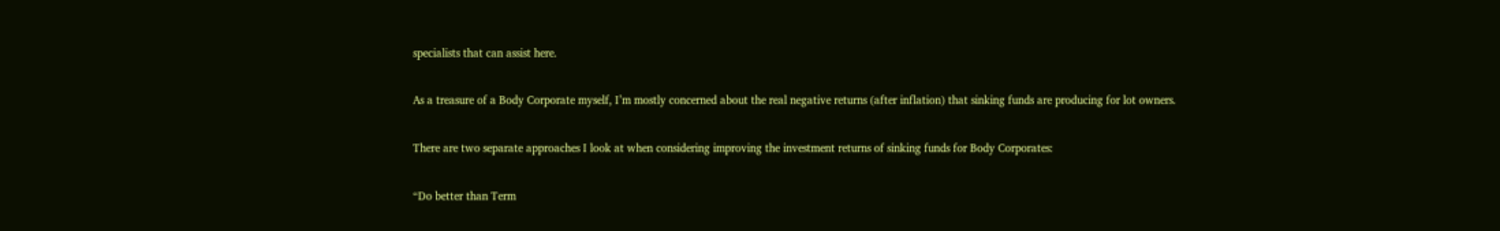specialists that can assist here.

As a treasure of a Body Corporate myself, I’m mostly concerned about the real negative returns (after inflation) that sinking funds are producing for lot owners.

There are two separate approaches I look at when considering improving the investment returns of sinking funds for Body Corporates:

“Do better than Term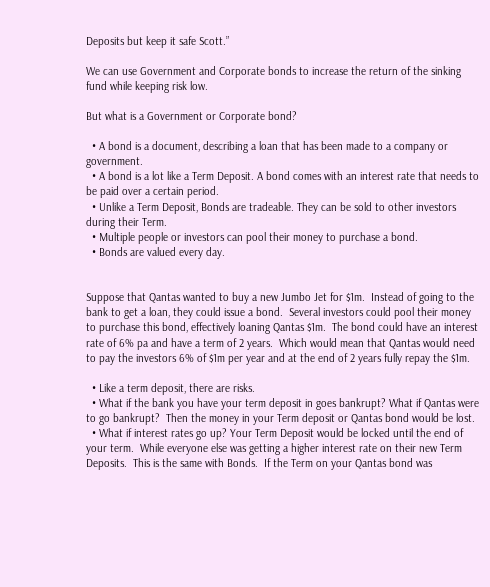Deposits but keep it safe Scott.”

We can use Government and Corporate bonds to increase the return of the sinking fund while keeping risk low.

But what is a Government or Corporate bond?

  • A bond is a document, describing a loan that has been made to a company or government.
  • A bond is a lot like a Term Deposit. A bond comes with an interest rate that needs to be paid over a certain period.
  • Unlike a Term Deposit, Bonds are tradeable. They can be sold to other investors during their Term.
  • Multiple people or investors can pool their money to purchase a bond.
  • Bonds are valued every day.


Suppose that Qantas wanted to buy a new Jumbo Jet for $1m.  Instead of going to the bank to get a loan, they could issue a bond.  Several investors could pool their money to purchase this bond, effectively loaning Qantas $1m.  The bond could have an interest rate of 6% pa and have a term of 2 years.  Which would mean that Qantas would need to pay the investors 6% of $1m per year and at the end of 2 years fully repay the $1m.

  • Like a term deposit, there are risks.
  • What if the bank you have your term deposit in goes bankrupt? What if Qantas were to go bankrupt?  Then the money in your Term deposit or Qantas bond would be lost.
  • What if interest rates go up? Your Term Deposit would be locked until the end of your term.  While everyone else was getting a higher interest rate on their new Term Deposits.  This is the same with Bonds.  If the Term on your Qantas bond was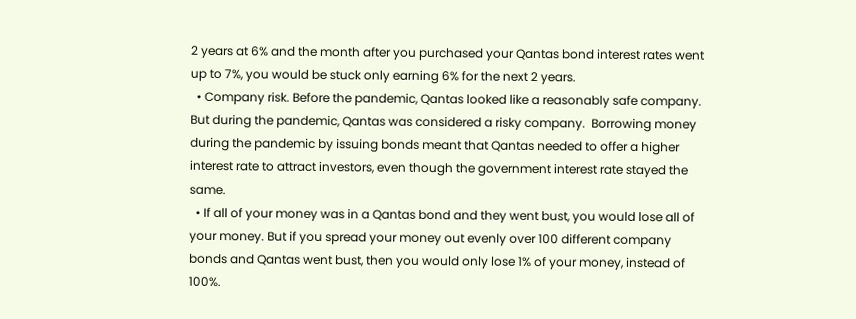2 years at 6% and the month after you purchased your Qantas bond interest rates went up to 7%, you would be stuck only earning 6% for the next 2 years.
  • Company risk. Before the pandemic, Qantas looked like a reasonably safe company.  But during the pandemic, Qantas was considered a risky company.  Borrowing money during the pandemic by issuing bonds meant that Qantas needed to offer a higher interest rate to attract investors, even though the government interest rate stayed the same.
  • If all of your money was in a Qantas bond and they went bust, you would lose all of your money. But if you spread your money out evenly over 100 different company bonds and Qantas went bust, then you would only lose 1% of your money, instead of 100%.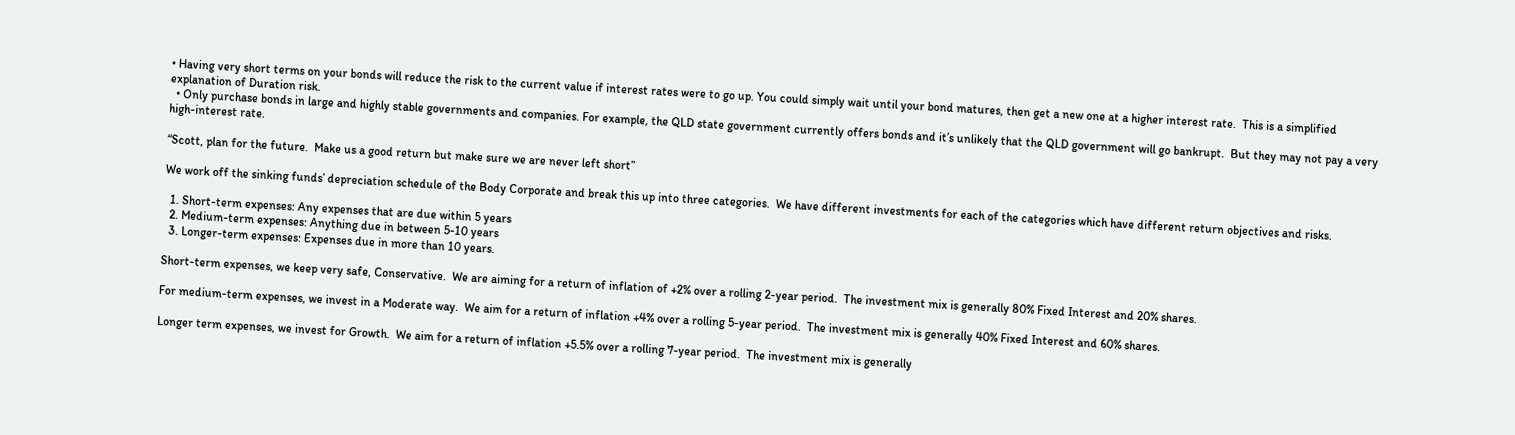• Having very short terms on your bonds will reduce the risk to the current value if interest rates were to go up. You could simply wait until your bond matures, then get a new one at a higher interest rate.  This is a simplified explanation of Duration risk.
  • Only purchase bonds in large and highly stable governments and companies. For example, the QLD state government currently offers bonds and it’s unlikely that the QLD government will go bankrupt.  But they may not pay a very high-interest rate.

“Scott, plan for the future.  Make us a good return but make sure we are never left short”

We work off the sinking funds’ depreciation schedule of the Body Corporate and break this up into three categories.  We have different investments for each of the categories which have different return objectives and risks.

  1. Short-term expenses: Any expenses that are due within 5 years
  2. Medium-term expenses: Anything due in between 5-10 years
  3. Longer-term expenses: Expenses due in more than 10 years.

Short-term expenses, we keep very safe, Conservative.  We are aiming for a return of inflation of +2% over a rolling 2-year period.  The investment mix is generally 80% Fixed Interest and 20% shares.

For medium-term expenses, we invest in a Moderate way.  We aim for a return of inflation +4% over a rolling 5-year period.  The investment mix is generally 40% Fixed Interest and 60% shares.

Longer term expenses, we invest for Growth.  We aim for a return of inflation +5.5% over a rolling 7-year period.  The investment mix is generally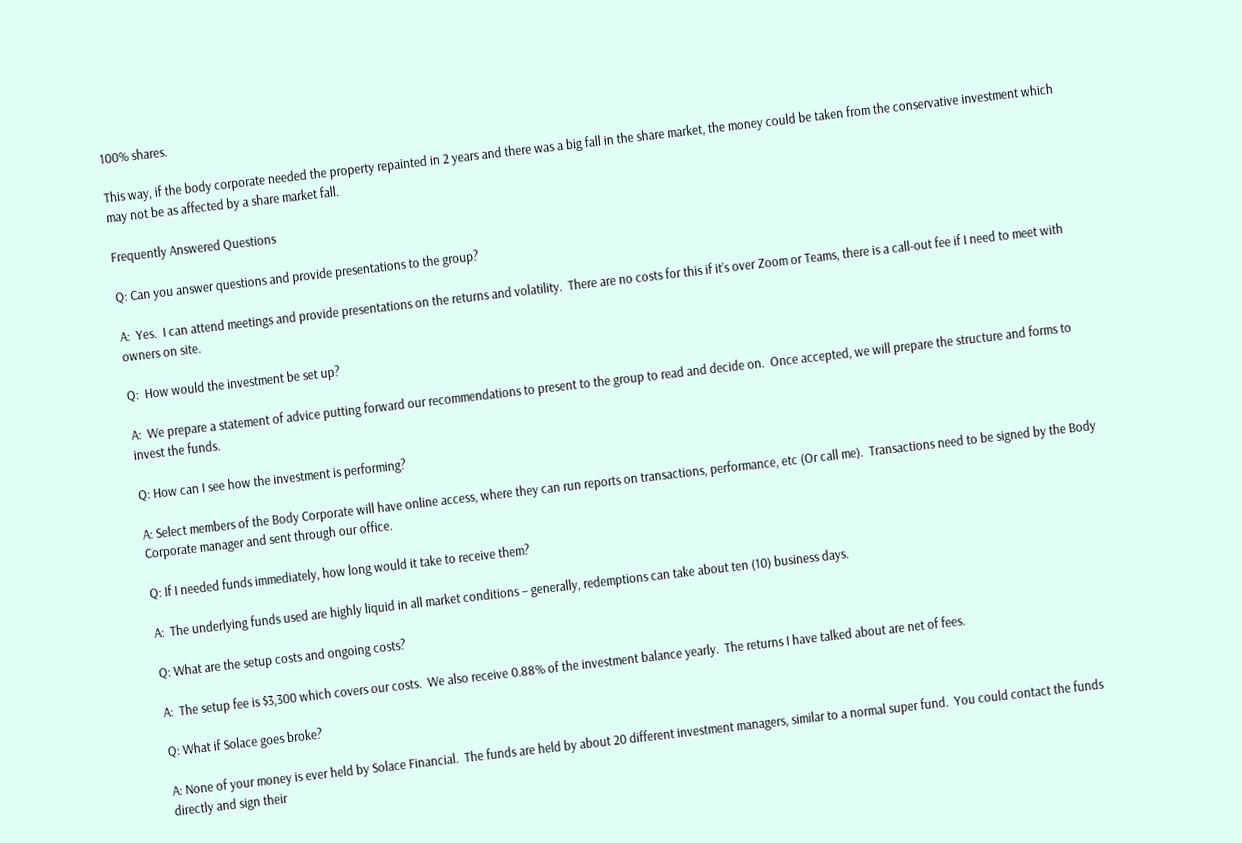100% shares.

This way, if the body corporate needed the property repainted in 2 years and there was a big fall in the share market, the money could be taken from the conservative investment which may not be as affected by a share market fall.

Frequently Answered Questions

Q: Can you answer questions and provide presentations to the group?

A:  Yes.  I can attend meetings and provide presentations on the returns and volatility.  There are no costs for this if it’s over Zoom or Teams, there is a call-out fee if I need to meet with owners on site.

Q:  How would the investment be set up?

A:  We prepare a statement of advice putting forward our recommendations to present to the group to read and decide on.  Once accepted, we will prepare the structure and forms to invest the funds.

Q: How can I see how the investment is performing?

A: Select members of the Body Corporate will have online access, where they can run reports on transactions, performance, etc (Or call me).  Transactions need to be signed by the Body Corporate manager and sent through our office.

Q: If I needed funds immediately, how long would it take to receive them?

A:  The underlying funds used are highly liquid in all market conditions – generally, redemptions can take about ten (10) business days.

Q: What are the setup costs and ongoing costs?

A:  The setup fee is $3,300 which covers our costs.  We also receive 0.88% of the investment balance yearly.  The returns I have talked about are net of fees.

Q: What if Solace goes broke?

A: None of your money is ever held by Solace Financial.  The funds are held by about 20 different investment managers, similar to a normal super fund.  You could contact the funds directly and sign their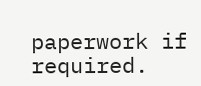paperwork if required.